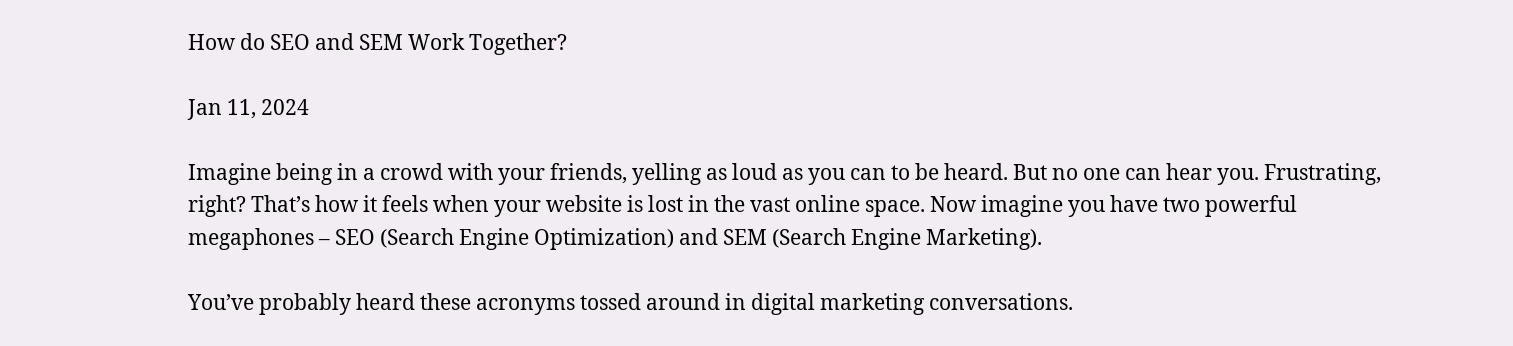How do SEO and SEM Work Together?

Jan 11, 2024

Imagine being in a crowd with your friends, yelling as loud as you can to be heard. But no one can hear you. Frustrating, right? That’s how it feels when your website is lost in the vast online space. Now imagine you have two powerful megaphones – SEO (Search Engine Optimization) and SEM (Search Engine Marketing).

You’ve probably heard these acronyms tossed around in digital marketing conversations.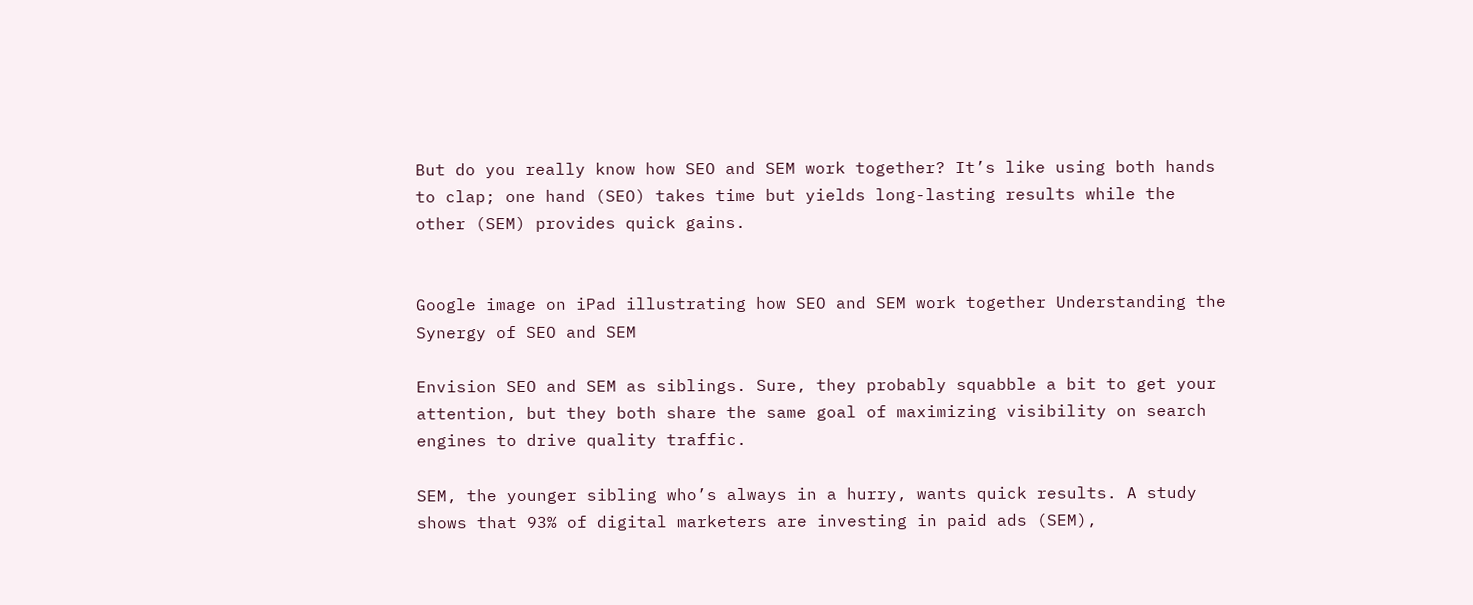But do you really know how SEO and SEM work together? It’s like using both hands to clap; one hand (SEO) takes time but yields long-lasting results while the other (SEM) provides quick gains.


Google image on iPad illustrating how SEO and SEM work together Understanding the Synergy of SEO and SEM

Envision SEO and SEM as siblings. Sure, they probably squabble a bit to get your attention, but they both share the same goal of maximizing visibility on search engines to drive quality traffic.

SEM, the younger sibling who’s always in a hurry, wants quick results. A study shows that 93% of digital marketers are investing in paid ads (SEM),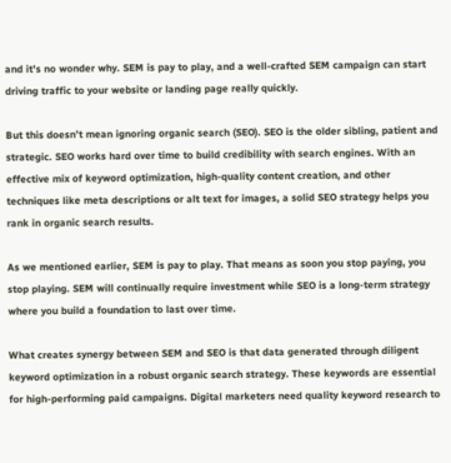and it’s no wonder why. SEM is pay to play, and a well-crafted SEM campaign can start driving traffic to your website or landing page really quickly.

But this doesn’t mean ignoring organic search (SEO). SEO is the older sibling, patient and strategic. SEO works hard over time to build credibility with search engines. With an effective mix of keyword optimization, high-quality content creation, and other techniques like meta descriptions or alt text for images, a solid SEO strategy helps you rank in organic search results.

As we mentioned earlier, SEM is pay to play. That means as soon you stop paying, you stop playing. SEM will continually require investment while SEO is a long-term strategy where you build a foundation to last over time.

What creates synergy between SEM and SEO is that data generated through diligent keyword optimization in a robust organic search strategy. These keywords are essential for high-performing paid campaigns. Digital marketers need quality keyword research to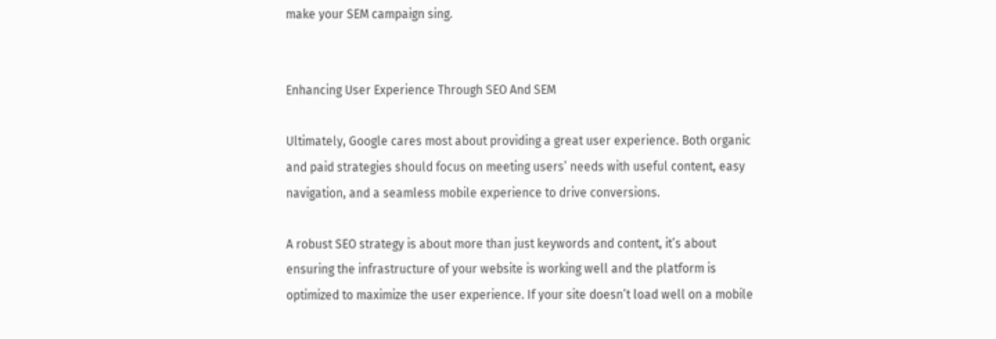make your SEM campaign sing.


Enhancing User Experience Through SEO And SEM

Ultimately, Google cares most about providing a great user experience. Both organic and paid strategies should focus on meeting users’ needs with useful content, easy navigation, and a seamless mobile experience to drive conversions.

A robust SEO strategy is about more than just keywords and content, it’s about ensuring the infrastructure of your website is working well and the platform is optimized to maximize the user experience. If your site doesn’t load well on a mobile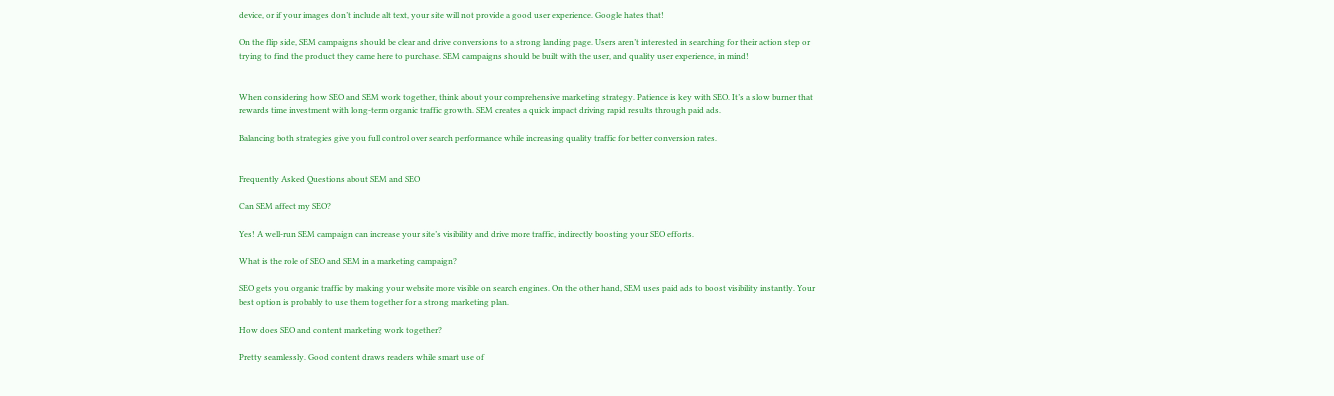device, or if your images don’t include alt text, your site will not provide a good user experience. Google hates that!

On the flip side, SEM campaigns should be clear and drive conversions to a strong landing page. Users aren’t interested in searching for their action step or trying to find the product they came here to purchase. SEM campaigns should be built with the user, and quality user experience, in mind!


When considering how SEO and SEM work together, think about your comprehensive marketing strategy. Patience is key with SEO. It’s a slow burner that rewards time investment with long-term organic traffic growth. SEM creates a quick impact driving rapid results through paid ads.

Balancing both strategies give you full control over search performance while increasing quality traffic for better conversion rates.


Frequently Asked Questions about SEM and SEO

Can SEM affect my SEO?

Yes! A well-run SEM campaign can increase your site’s visibility and drive more traffic, indirectly boosting your SEO efforts.

What is the role of SEO and SEM in a marketing campaign?

SEO gets you organic traffic by making your website more visible on search engines. On the other hand, SEM uses paid ads to boost visibility instantly. Your best option is probably to use them together for a strong marketing plan.

How does SEO and content marketing work together?

Pretty seamlessly. Good content draws readers while smart use of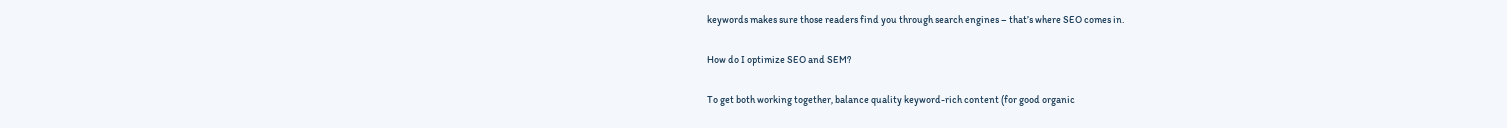keywords makes sure those readers find you through search engines – that’s where SEO comes in.

How do I optimize SEO and SEM?

To get both working together, balance quality keyword-rich content (for good organic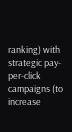ranking) with strategic pay-per-click campaigns (to increase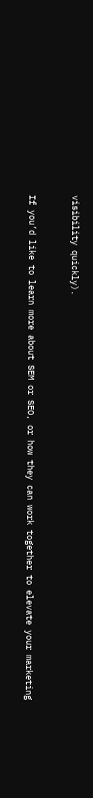visibility quickly).


If you’d like to learn more about SEM or SEO, or how they can work together to elevate your marketing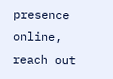presence online, reach out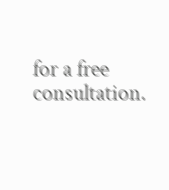for a free consultation.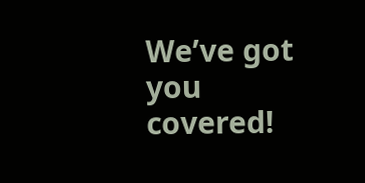We’ve got you covered!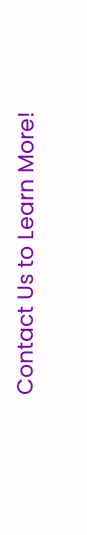Contact Us to Learn More!